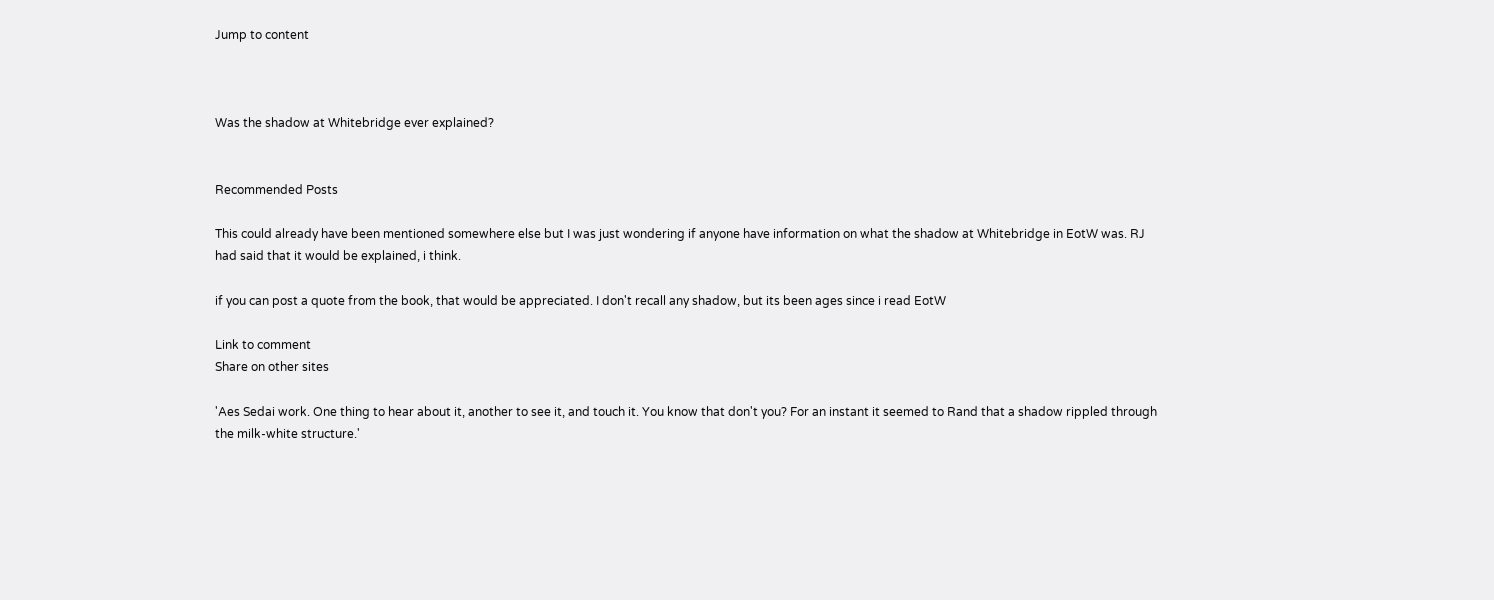Jump to content



Was the shadow at Whitebridge ever explained?


Recommended Posts

This could already have been mentioned somewhere else but I was just wondering if anyone have information on what the shadow at Whitebridge in EotW was. RJ had said that it would be explained, i think.

if you can post a quote from the book, that would be appreciated. I don't recall any shadow, but its been ages since i read EotW

Link to comment
Share on other sites

'Aes Sedai work. One thing to hear about it, another to see it, and touch it. You know that don't you? For an instant it seemed to Rand that a shadow rippled through the milk-white structure.'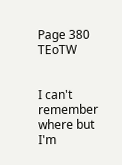Page 380 TEoTW


I can't remember where but I'm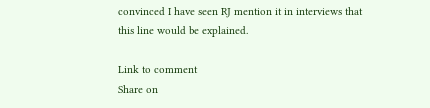convinced I have seen RJ mention it in interviews that this line would be explained.

Link to comment
Share on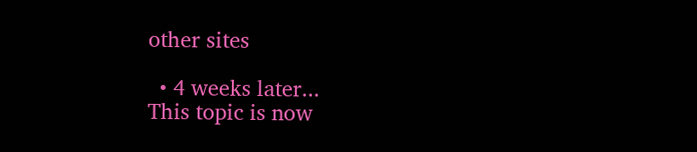other sites

  • 4 weeks later...
This topic is now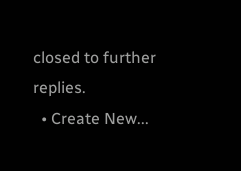closed to further replies.
  • Create New...